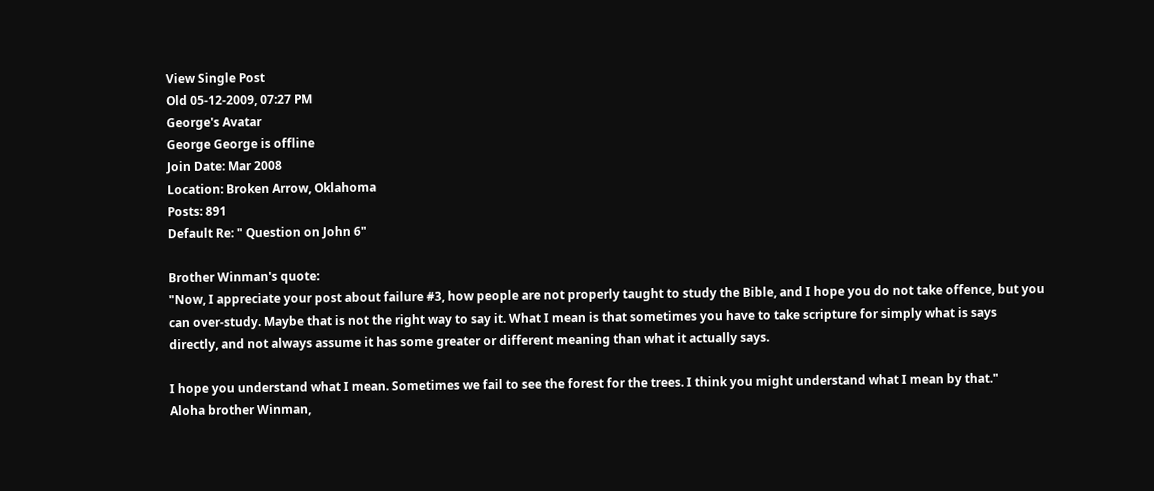View Single Post
Old 05-12-2009, 07:27 PM
George's Avatar
George George is offline
Join Date: Mar 2008
Location: Broken Arrow, Oklahoma
Posts: 891
Default Re: " Question on John 6"

Brother Winman's quote:
"Now, I appreciate your post about failure #3, how people are not properly taught to study the Bible, and I hope you do not take offence, but you can over-study. Maybe that is not the right way to say it. What I mean is that sometimes you have to take scripture for simply what is says directly, and not always assume it has some greater or different meaning than what it actually says.

I hope you understand what I mean. Sometimes we fail to see the forest for the trees. I think you might understand what I mean by that."
Aloha brother Winman,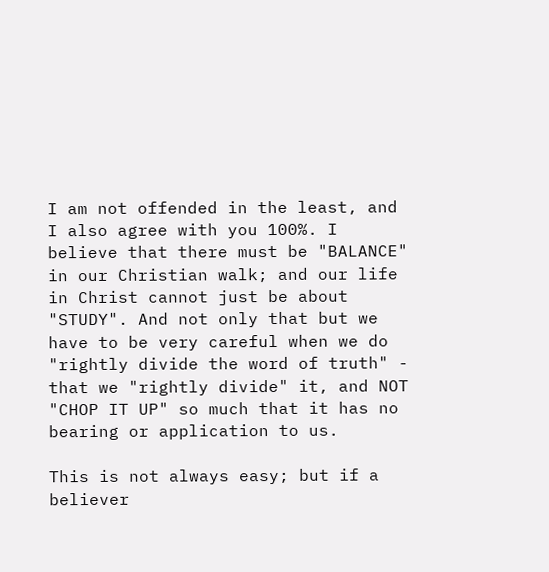I am not offended in the least, and I also agree with you 100%. I believe that there must be "BALANCE" in our Christian walk; and our life in Christ cannot just be about "STUDY". And not only that but we have to be very careful when we do "rightly divide the word of truth" - that we "rightly divide" it, and NOT "CHOP IT UP" so much that it has no bearing or application to us.

This is not always easy; but if a believer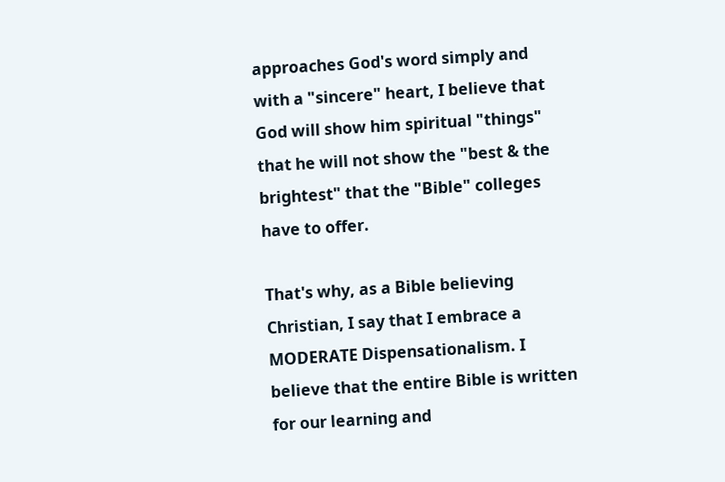approaches God's word simply and with a "sincere" heart, I believe that God will show him spiritual "things" that he will not show the "best & the brightest" that the "Bible" colleges have to offer.

That's why, as a Bible believing Christian, I say that I embrace a MODERATE Dispensationalism. I believe that the entire Bible is written for our learning and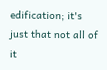edification; it's just that not all of it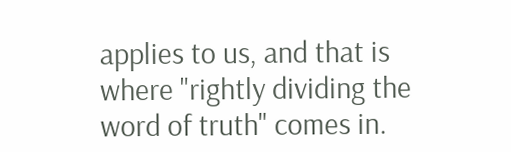applies to us, and that is where "rightly dividing the word of truth" comes in.